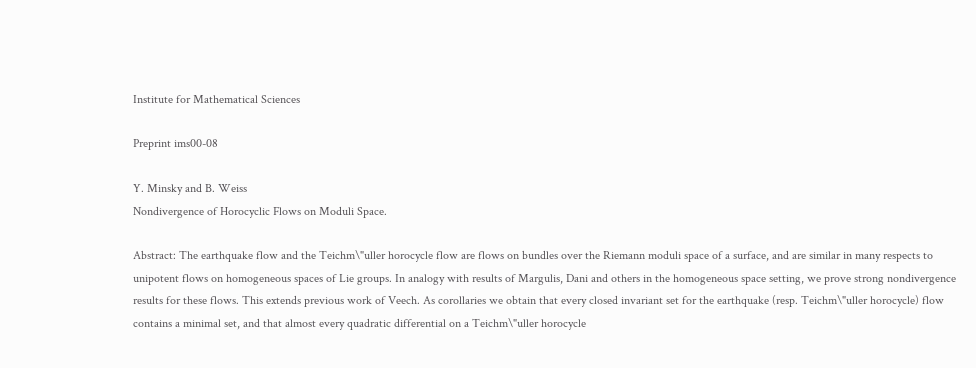Institute for Mathematical Sciences

Preprint ims00-08

Y. Minsky and B. Weiss
Nondivergence of Horocyclic Flows on Moduli Space.

Abstract: The earthquake flow and the Teichm\"uller horocycle flow are flows on bundles over the Riemann moduli space of a surface, and are similar in many respects to unipotent flows on homogeneous spaces of Lie groups. In analogy with results of Margulis, Dani and others in the homogeneous space setting, we prove strong nondivergence results for these flows. This extends previous work of Veech. As corollaries we obtain that every closed invariant set for the earthquake (resp. Teichm\"uller horocycle) flow contains a minimal set, and that almost every quadratic differential on a Teichm\"uller horocycle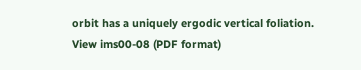orbit has a uniquely ergodic vertical foliation.
View ims00-08 (PDF format)